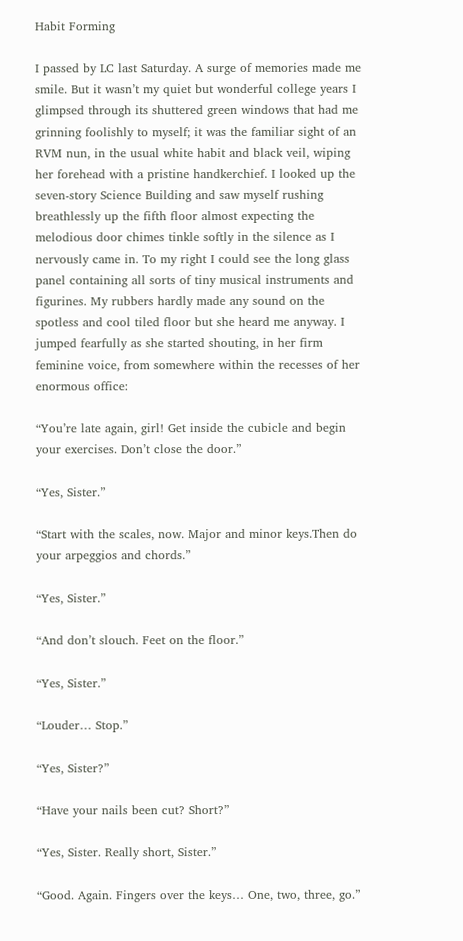Habit Forming

I passed by LC last Saturday. A surge of memories made me smile. But it wasn’t my quiet but wonderful college years I glimpsed through its shuttered green windows that had me grinning foolishly to myself; it was the familiar sight of an RVM nun, in the usual white habit and black veil, wiping her forehead with a pristine handkerchief. I looked up the seven-story Science Building and saw myself rushing breathlessly up the fifth floor almost expecting the melodious door chimes tinkle softly in the silence as I nervously came in. To my right I could see the long glass panel containing all sorts of tiny musical instruments and figurines. My rubbers hardly made any sound on the spotless and cool tiled floor but she heard me anyway. I jumped fearfully as she started shouting, in her firm feminine voice, from somewhere within the recesses of her enormous office:

“You’re late again, girl! Get inside the cubicle and begin your exercises. Don’t close the door.”

“Yes, Sister.”

“Start with the scales, now. Major and minor keys.Then do your arpeggios and chords.”

“Yes, Sister.”

“And don’t slouch. Feet on the floor.”

“Yes, Sister.”

“Louder… Stop.”

“Yes, Sister?”

“Have your nails been cut? Short?”

“Yes, Sister. Really short, Sister.”

“Good. Again. Fingers over the keys… One, two, three, go.”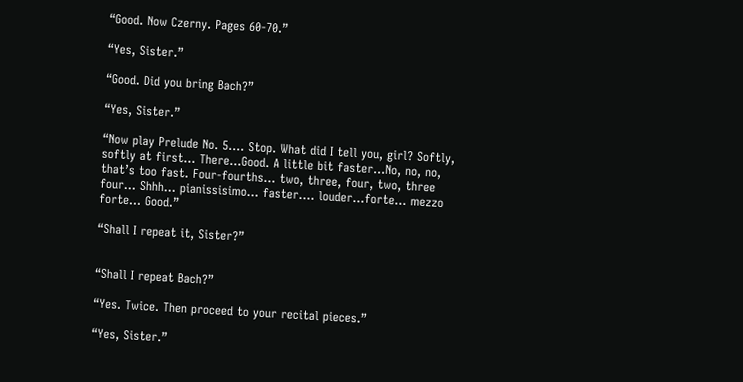“Good. Now Czerny. Pages 60-70.”

“Yes, Sister.”

“Good. Did you bring Bach?”

“Yes, Sister.”

“Now play Prelude No. 5…. Stop. What did I tell you, girl? Softly, softly at first… There…Good. A little bit faster…No, no, no, that’s too fast. Four-fourths… two, three, four, two, three four… Shhh… pianissisimo… faster…. louder…forte… mezzo forte… Good.”

“Shall I repeat it, Sister?”


“Shall I repeat Bach?”

“Yes. Twice. Then proceed to your recital pieces.”

“Yes, Sister.”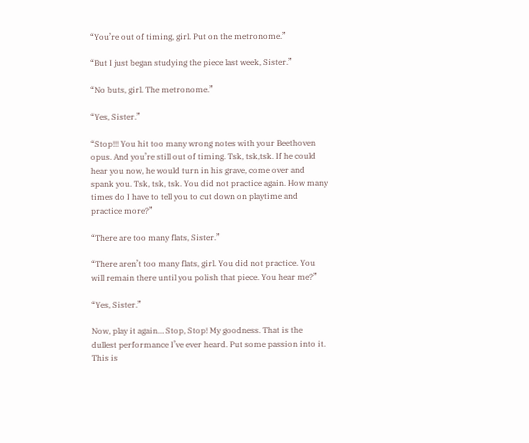“You’re out of timing, girl. Put on the metronome.”

“But I just began studying the piece last week, Sister.”

“No buts, girl. The metronome.”

“Yes, Sister.”

“Stop!!! You hit too many wrong notes with your Beethoven opus. And you’re still out of timing. Tsk, tsk,tsk. If he could hear you now, he would turn in his grave, come over and spank you. Tsk, tsk, tsk. You did not practice again. How many times do I have to tell you to cut down on playtime and practice more?”

“There are too many flats, Sister.”

“There aren’t too many flats, girl. You did not practice. You will remain there until you polish that piece. You hear me?”

“Yes, Sister.”

Now, play it again… Stop, Stop! My goodness. That is the dullest performance I’ve ever heard. Put some passion into it. This is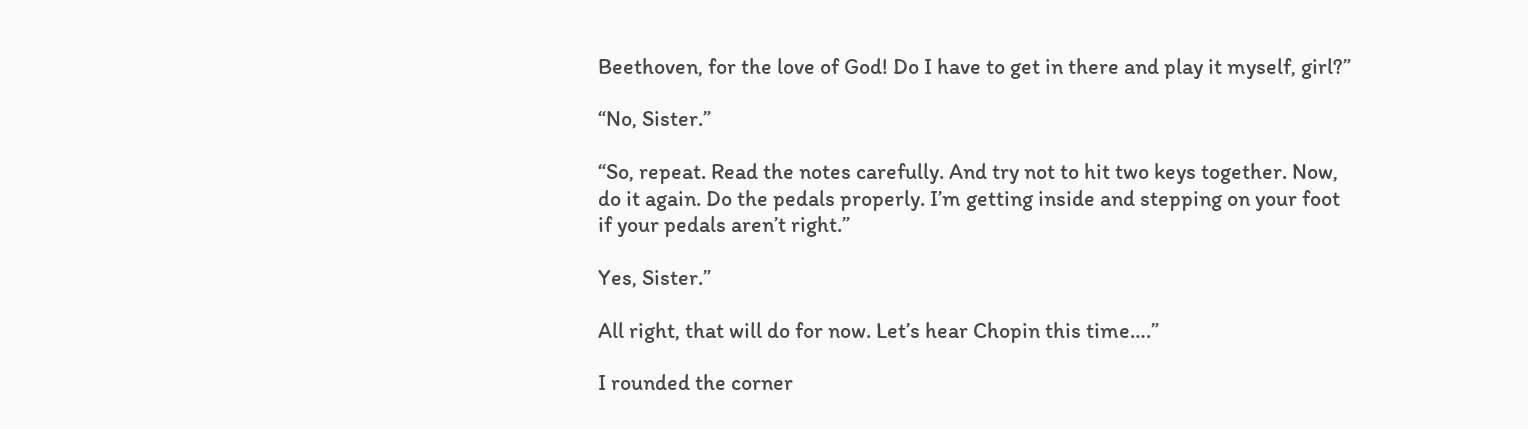Beethoven, for the love of God! Do I have to get in there and play it myself, girl?”

“No, Sister.”

“So, repeat. Read the notes carefully. And try not to hit two keys together. Now, do it again. Do the pedals properly. I’m getting inside and stepping on your foot if your pedals aren’t right.”

Yes, Sister.”

All right, that will do for now. Let’s hear Chopin this time….”

I rounded the corner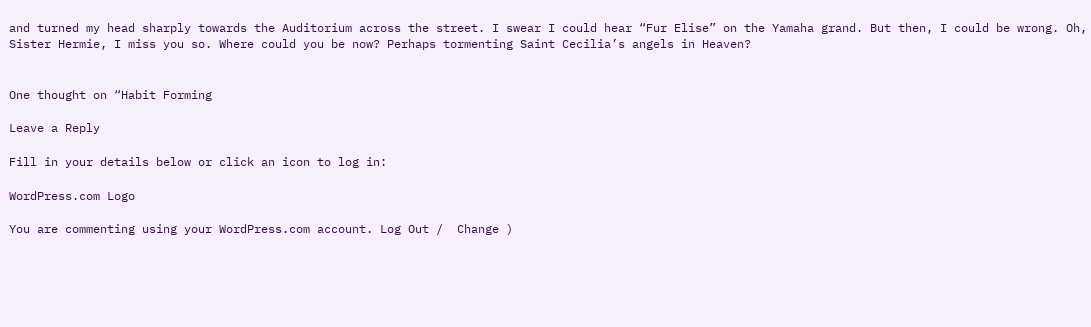and turned my head sharply towards the Auditorium across the street. I swear I could hear “Fur Elise” on the Yamaha grand. But then, I could be wrong. Oh, Sister Hermie, I miss you so. Where could you be now? Perhaps tormenting Saint Cecilia’s angels in Heaven?


One thought on “Habit Forming

Leave a Reply

Fill in your details below or click an icon to log in:

WordPress.com Logo

You are commenting using your WordPress.com account. Log Out /  Change )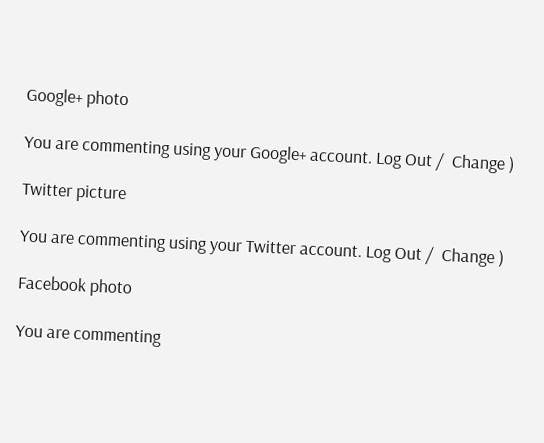Google+ photo

You are commenting using your Google+ account. Log Out /  Change )

Twitter picture

You are commenting using your Twitter account. Log Out /  Change )

Facebook photo

You are commenting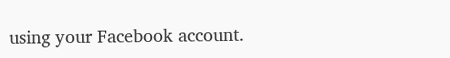using your Facebook account.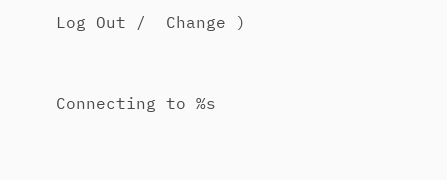Log Out /  Change )


Connecting to %s